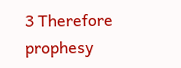3 Therefore prophesy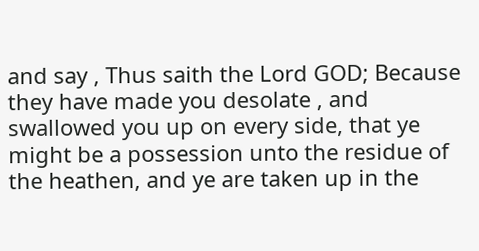and say , Thus saith the Lord GOD; Because they have made you desolate , and swallowed you up on every side, that ye might be a possession unto the residue of the heathen, and ye are taken up in the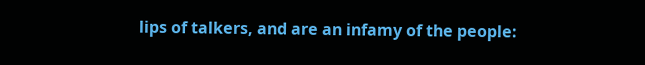lips of talkers, and are an infamy of the people: